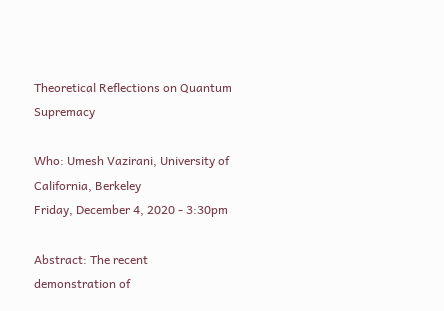Theoretical Reflections on Quantum Supremacy

Who: Umesh Vazirani, University of California, Berkeley
Friday, December 4, 2020 - 3:30pm

Abstract: The recent demonstration of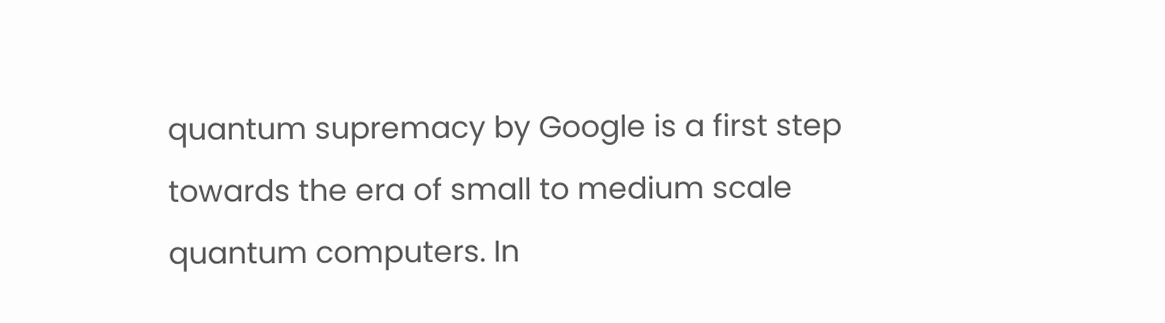quantum supremacy by Google is a first step towards the era of small to medium scale quantum computers. In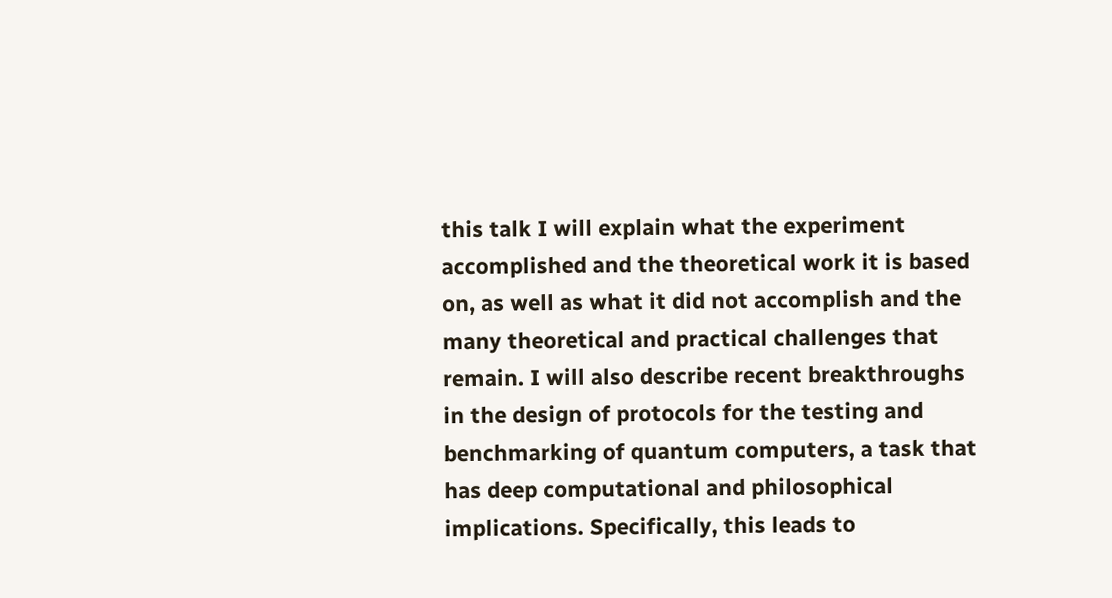this talk I will explain what the experiment accomplished and the theoretical work it is based on, as well as what it did not accomplish and the many theoretical and practical challenges that remain. I will also describe recent breakthroughs in the design of protocols for the testing and benchmarking of quantum computers, a task that has deep computational and philosophical implications. Specifically, this leads to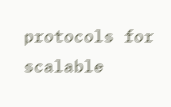protocols for scalable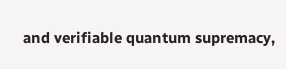and verifiable quantum supremacy,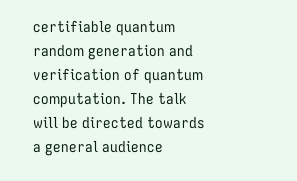certifiable quantum random generation and verification of quantum computation. The talk will be directed towards a general audience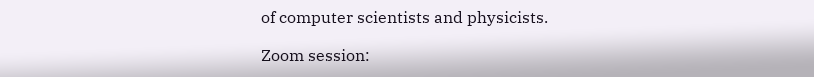of computer scientists and physicists.

Zoom session: